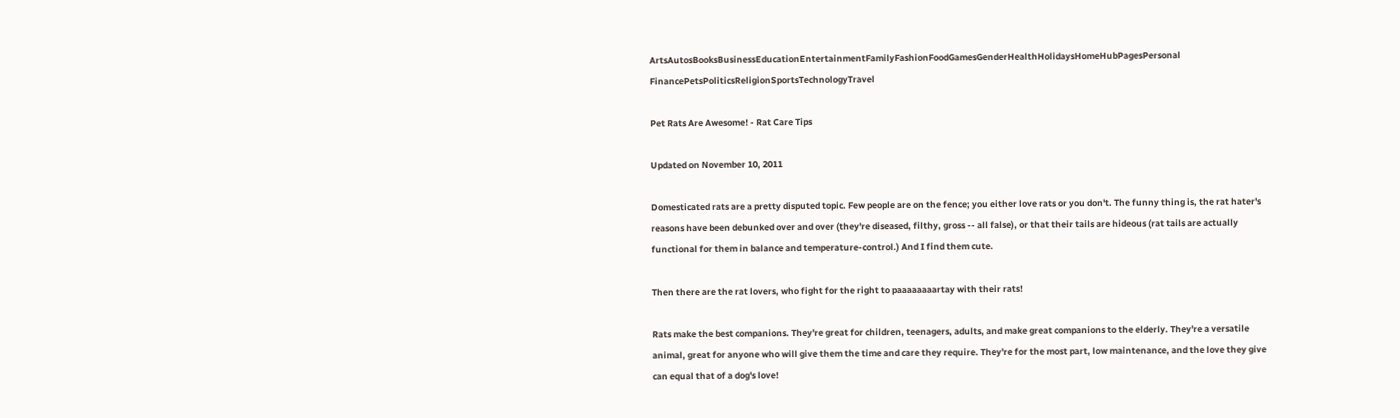ArtsAutosBooksBusinessEducationEntertainmentFamilyFashionFoodGamesGenderHealthHolidaysHomeHubPagesPersonal FinancePetsPoliticsReligionSportsTechnologyTravel

Pet Rats Are Awesome! - Rat Care Tips

Updated on November 10, 2011

Domesticated rats are a pretty disputed topic. Few people are on the fence; you either love rats or you don't. The funny thing is, the rat hater's reasons have been debunked over and over (they're diseased, filthy, gross -- all false), or that their tails are hideous (rat tails are actually functional for them in balance and temperature-control.) And I find them cute.

Then there are the rat lovers, who fight for the right to paaaaaaaartay with their rats!

Rats make the best companions. They're great for children, teenagers, adults, and make great companions to the elderly. They're a versatile animal, great for anyone who will give them the time and care they require. They're for the most part, low maintenance, and the love they give can equal that of a dog's love!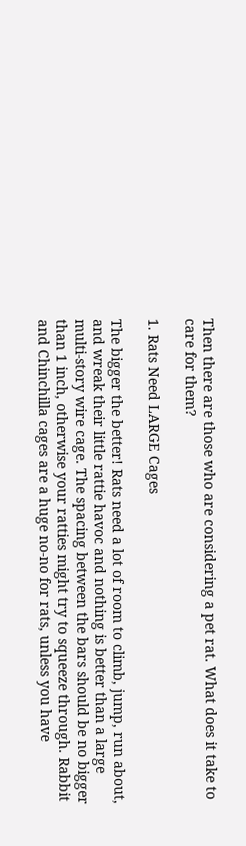Then there are those who are considering a pet rat. What does it take to care for them?

1. Rats Need LARGE Cages

The bigger the better! Rats need a lot of room to climb, jump, run about, and wreak their little rattie havoc and nothing is better than a large multi-story wire cage. The spacing between the bars should be no bigger than 1 inch, otherwise your ratties might try to squeeze through. Rabbit and Chinchilla cages are a huge no-no for rats, unless you have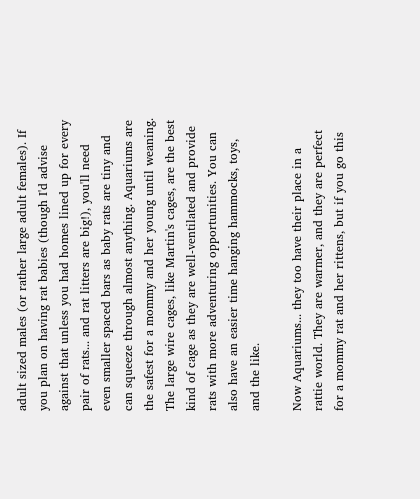adult sized males (or rather large adult females). If you plan on having rat babies (though I'd advise against that unless you had homes lined up for every pair of rats... and rat litters are big!), you'll need even smaller spaced bars as baby rats are tiny and can squeeze through almost anything. Aquariums are the safest for a mommy and her young until weaning. The large wire cages, like Martin's cages, are the best kind of cage as they are well-ventilated and provide rats with more adventuring opportunities. You can also have an easier time hanging hammocks, toys, and the like.

Now Aquariums... they too have their place in a rattie world. They are warmer, and they are perfect for a mommy rat and her rittens, but if you go this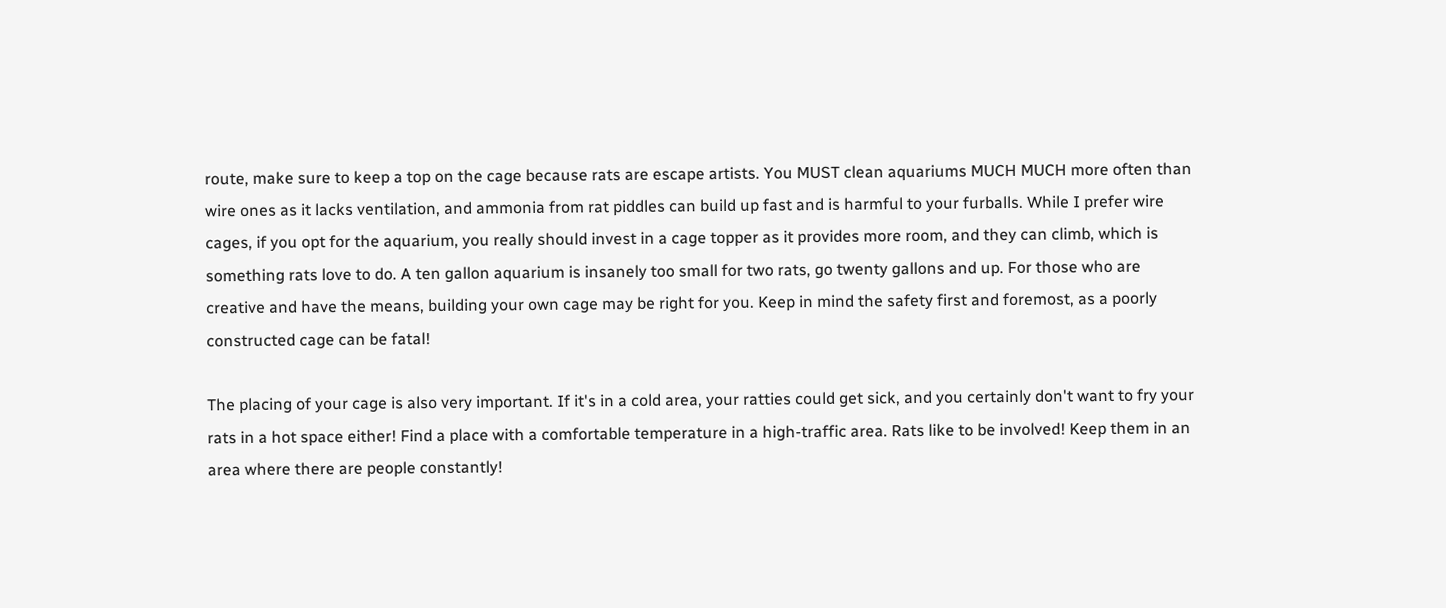route, make sure to keep a top on the cage because rats are escape artists. You MUST clean aquariums MUCH MUCH more often than wire ones as it lacks ventilation, and ammonia from rat piddles can build up fast and is harmful to your furballs. While I prefer wire cages, if you opt for the aquarium, you really should invest in a cage topper as it provides more room, and they can climb, which is something rats love to do. A ten gallon aquarium is insanely too small for two rats, go twenty gallons and up. For those who are creative and have the means, building your own cage may be right for you. Keep in mind the safety first and foremost, as a poorly constructed cage can be fatal!

The placing of your cage is also very important. If it's in a cold area, your ratties could get sick, and you certainly don't want to fry your rats in a hot space either! Find a place with a comfortable temperature in a high-traffic area. Rats like to be involved! Keep them in an area where there are people constantly!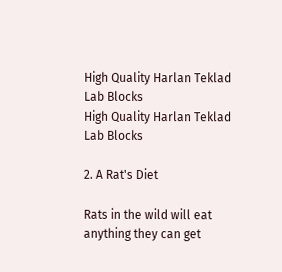High Quality Harlan Teklad Lab Blocks
High Quality Harlan Teklad Lab Blocks

2. A Rat's Diet

Rats in the wild will eat anything they can get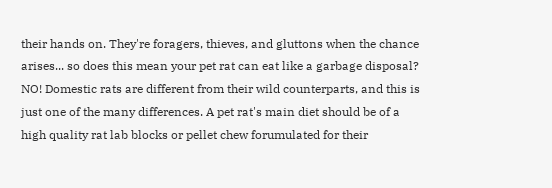their hands on. They're foragers, thieves, and gluttons when the chance arises... so does this mean your pet rat can eat like a garbage disposal? NO! Domestic rats are different from their wild counterparts, and this is just one of the many differences. A pet rat's main diet should be of a high quality rat lab blocks or pellet chew forumulated for their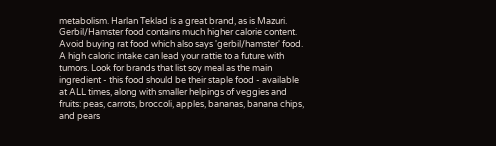metabolism. Harlan Teklad is a great brand, as is Mazuri. Gerbil/Hamster food contains much higher calorie content. Avoid buying rat food which also says 'gerbil/hamster' food. A high caloric intake can lead your rattie to a future with tumors. Look for brands that list soy meal as the main ingredient - this food should be their staple food - available at ALL times, along with smaller helpings of veggies and fruits: peas, carrots, broccoli, apples, bananas, banana chips, and pears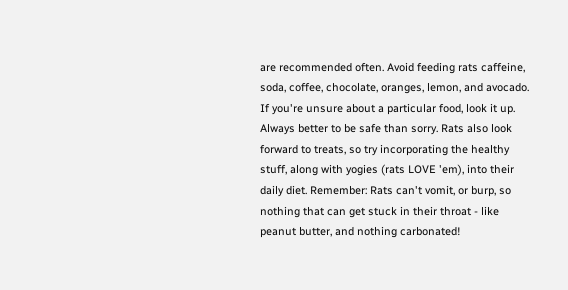are recommended often. Avoid feeding rats caffeine, soda, coffee, chocolate, oranges, lemon, and avocado. If you're unsure about a particular food, look it up. Always better to be safe than sorry. Rats also look forward to treats, so try incorporating the healthy stuff, along with yogies (rats LOVE 'em), into their daily diet. Remember: Rats can't vomit, or burp, so nothing that can get stuck in their throat - like peanut butter, and nothing carbonated!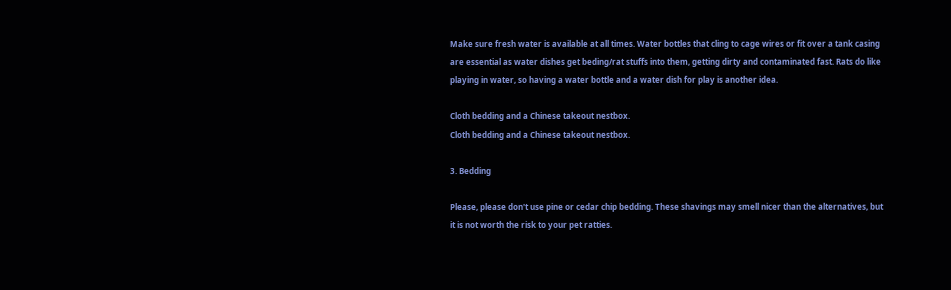Make sure fresh water is available at all times. Water bottles that cling to cage wires or fit over a tank casing are essential as water dishes get beding/rat stuffs into them, getting dirty and contaminated fast. Rats do like playing in water, so having a water bottle and a water dish for play is another idea.

Cloth bedding and a Chinese takeout nestbox.
Cloth bedding and a Chinese takeout nestbox.

3. Bedding

Please, please don't use pine or cedar chip bedding. These shavings may smell nicer than the alternatives, but it is not worth the risk to your pet ratties.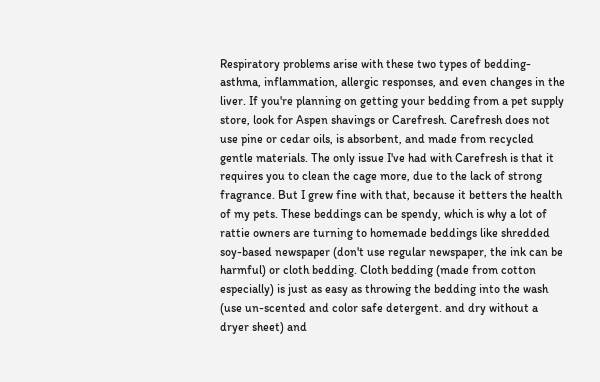Respiratory problems arise with these two types of bedding- asthma, inflammation, allergic responses, and even changes in the liver. If you're planning on getting your bedding from a pet supply store, look for Aspen shavings or Carefresh. Carefresh does not use pine or cedar oils, is absorbent, and made from recycled gentle materials. The only issue I've had with Carefresh is that it requires you to clean the cage more, due to the lack of strong fragrance. But I grew fine with that, because it betters the health of my pets. These beddings can be spendy, which is why a lot of rattie owners are turning to homemade beddings like shredded soy-based newspaper (don't use regular newspaper, the ink can be harmful) or cloth bedding. Cloth bedding (made from cotton especially) is just as easy as throwing the bedding into the wash (use un-scented and color safe detergent. and dry without a dryer sheet) and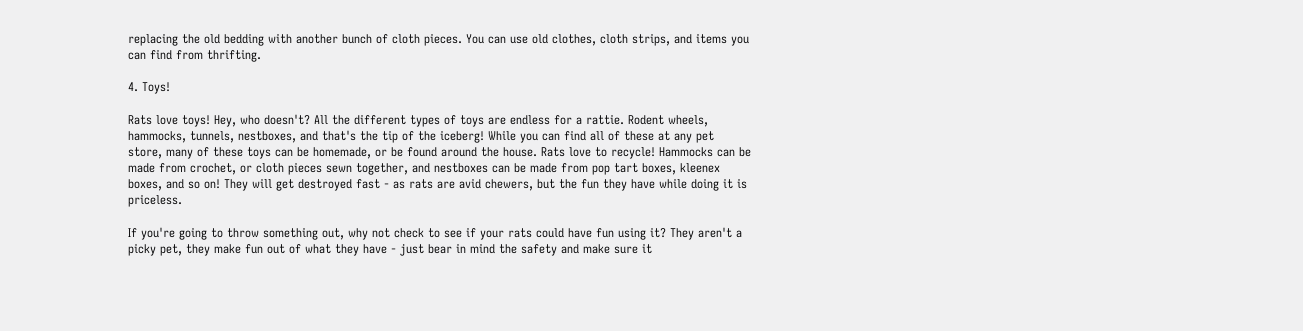replacing the old bedding with another bunch of cloth pieces. You can use old clothes, cloth strips, and items you can find from thrifting.

4. Toys!

Rats love toys! Hey, who doesn't? All the different types of toys are endless for a rattie. Rodent wheels, hammocks, tunnels, nestboxes, and that's the tip of the iceberg! While you can find all of these at any pet store, many of these toys can be homemade, or be found around the house. Rats love to recycle! Hammocks can be made from crochet, or cloth pieces sewn together, and nestboxes can be made from pop tart boxes, kleenex boxes, and so on! They will get destroyed fast - as rats are avid chewers, but the fun they have while doing it is priceless.

If you're going to throw something out, why not check to see if your rats could have fun using it? They aren't a picky pet, they make fun out of what they have - just bear in mind the safety and make sure it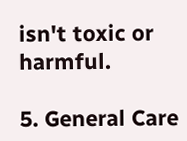isn't toxic or harmful.

5. General Care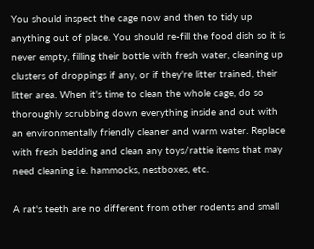You should inspect the cage now and then to tidy up anything out of place. You should re-fill the food dish so it is never empty, filling their bottle with fresh water, cleaning up clusters of droppings if any, or if they're litter trained, their litter area. When it's time to clean the whole cage, do so thoroughly scrubbing down everything inside and out with an environmentally friendly cleaner and warm water. Replace with fresh bedding and clean any toys/rattie items that may need cleaning i.e. hammocks, nestboxes, etc.

A rat's teeth are no different from other rodents and small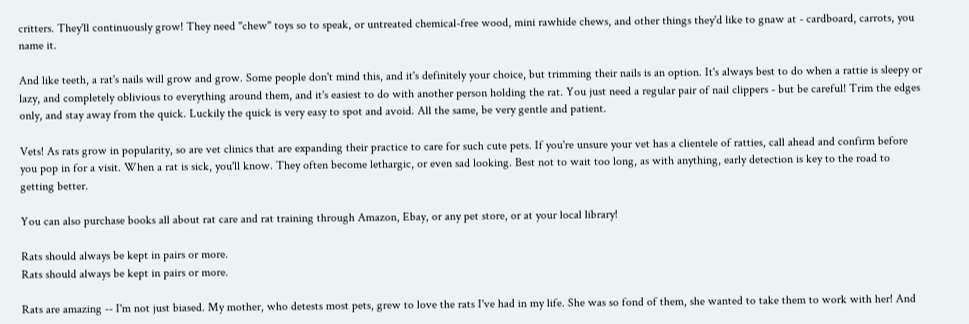critters. They'll continuously grow! They need "chew" toys so to speak, or untreated chemical-free wood, mini rawhide chews, and other things they'd like to gnaw at - cardboard, carrots, you name it.

And like teeth, a rat's nails will grow and grow. Some people don't mind this, and it's definitely your choice, but trimming their nails is an option. It's always best to do when a rattie is sleepy or lazy, and completely oblivious to everything around them, and it's easiest to do with another person holding the rat. You just need a regular pair of nail clippers - but be careful! Trim the edges only, and stay away from the quick. Luckily the quick is very easy to spot and avoid. All the same, be very gentle and patient.

Vets! As rats grow in popularity, so are vet clinics that are expanding their practice to care for such cute pets. If you're unsure your vet has a clientele of ratties, call ahead and confirm before you pop in for a visit. When a rat is sick, you'll know. They often become lethargic, or even sad looking. Best not to wait too long, as with anything, early detection is key to the road to getting better.

You can also purchase books all about rat care and rat training through Amazon, Ebay, or any pet store, or at your local library!

Rats should always be kept in pairs or more.
Rats should always be kept in pairs or more.

Rats are amazing -- I'm not just biased. My mother, who detests most pets, grew to love the rats I've had in my life. She was so fond of them, she wanted to take them to work with her! And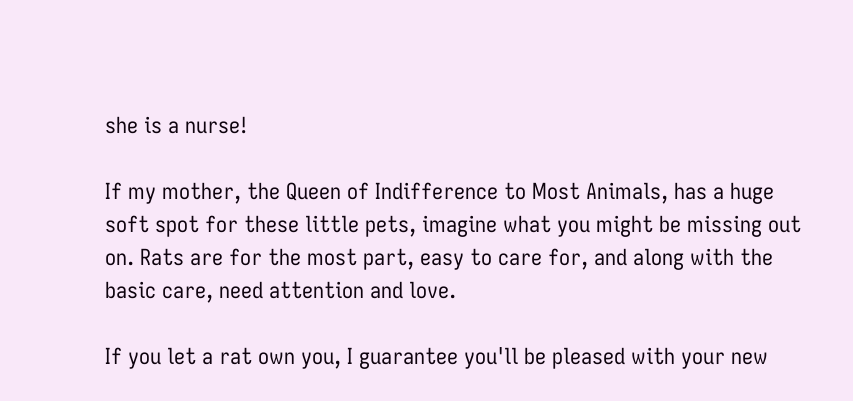she is a nurse!

If my mother, the Queen of Indifference to Most Animals, has a huge soft spot for these little pets, imagine what you might be missing out on. Rats are for the most part, easy to care for, and along with the basic care, need attention and love.

If you let a rat own you, I guarantee you'll be pleased with your new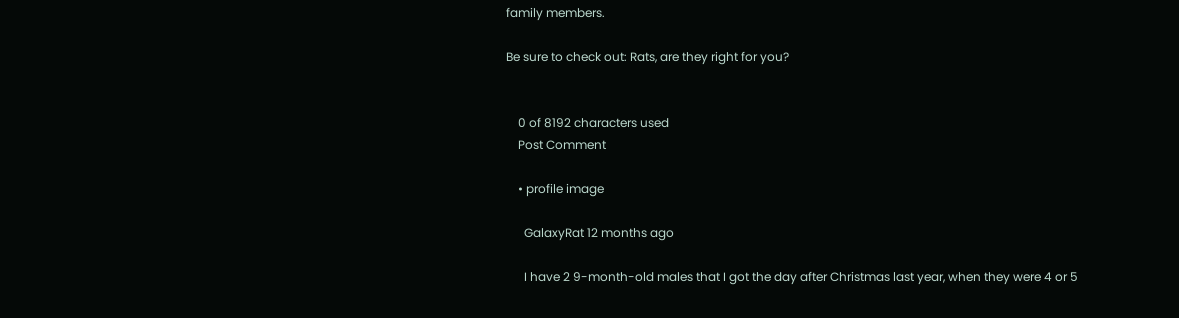family members.

Be sure to check out: Rats, are they right for you?


    0 of 8192 characters used
    Post Comment

    • profile image

      GalaxyRat 12 months ago

      I have 2 9-month-old males that I got the day after Christmas last year, when they were 4 or 5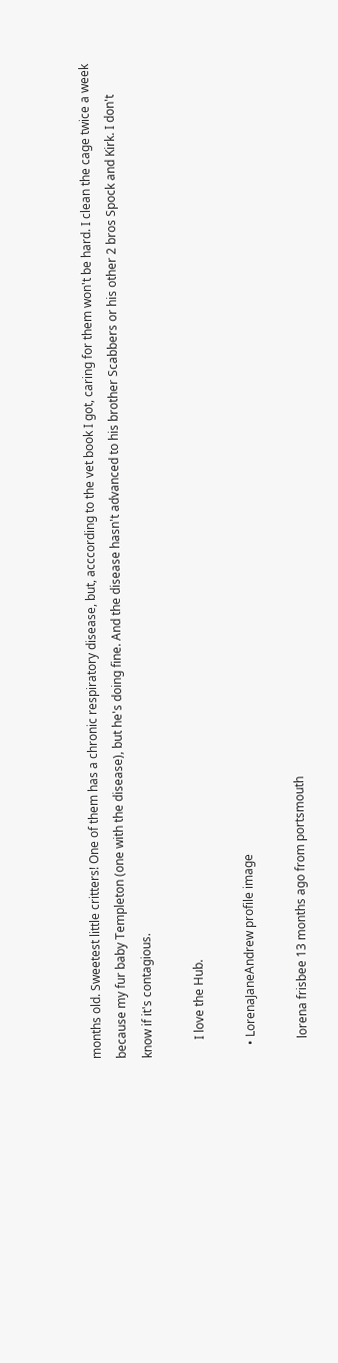months old. Sweetest little critters! One of them has a chronic respiratory disease, but, acccording to the vet book I got, caring for them won't be hard. I clean the cage twice a week because my fur baby Templeton (one with the disease), but he's doing fine. And the disease hasn't advanced to his brother Scabbers or his other 2 bros Spock and Kirk. I don't know if it's contagious.

      I love the Hub.

    • LorenaJaneAndrew profile image

      lorena frisbee 13 months ago from portsmouth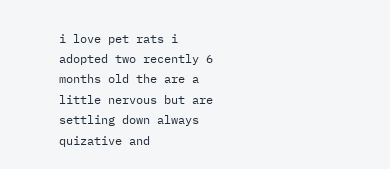i love pet rats i adopted two recently 6 months old the are a little nervous but are settling down always quizative and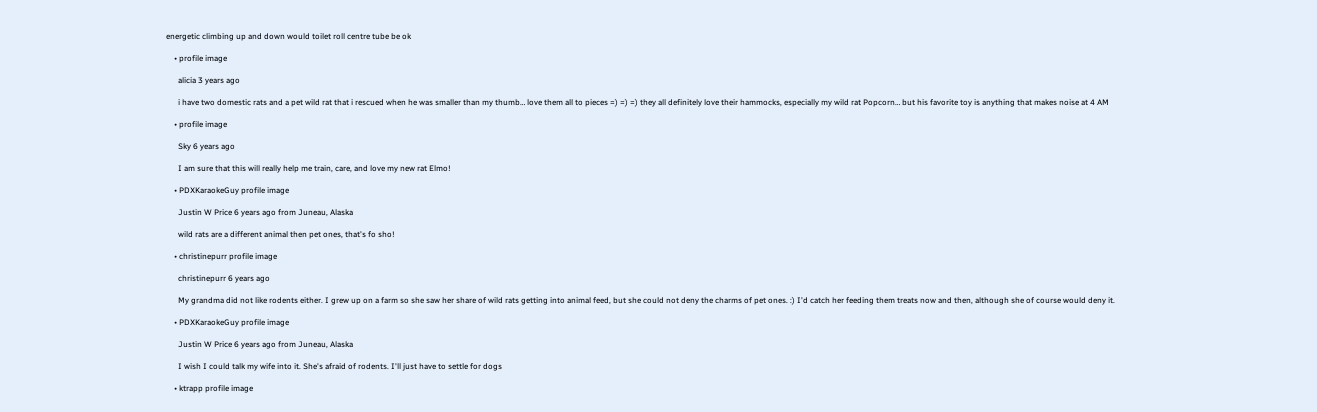energetic climbing up and down would toilet roll centre tube be ok

    • profile image

      alicia 3 years ago

      i have two domestic rats and a pet wild rat that i rescued when he was smaller than my thumb… love them all to pieces =) =) =) they all definitely love their hammocks, especially my wild rat Popcorn… but his favorite toy is anything that makes noise at 4 AM

    • profile image

      Sky 6 years ago

      I am sure that this will really help me train, care, and love my new rat Elmo!

    • PDXKaraokeGuy profile image

      Justin W Price 6 years ago from Juneau, Alaska

      wild rats are a different animal then pet ones, that's fo sho!

    • christinepurr profile image

      christinepurr 6 years ago

      My grandma did not like rodents either. I grew up on a farm so she saw her share of wild rats getting into animal feed, but she could not deny the charms of pet ones. :) I'd catch her feeding them treats now and then, although she of course would deny it.

    • PDXKaraokeGuy profile image

      Justin W Price 6 years ago from Juneau, Alaska

      I wish I could talk my wife into it. She's afraid of rodents. I'll just have to settle for dogs

    • ktrapp profile image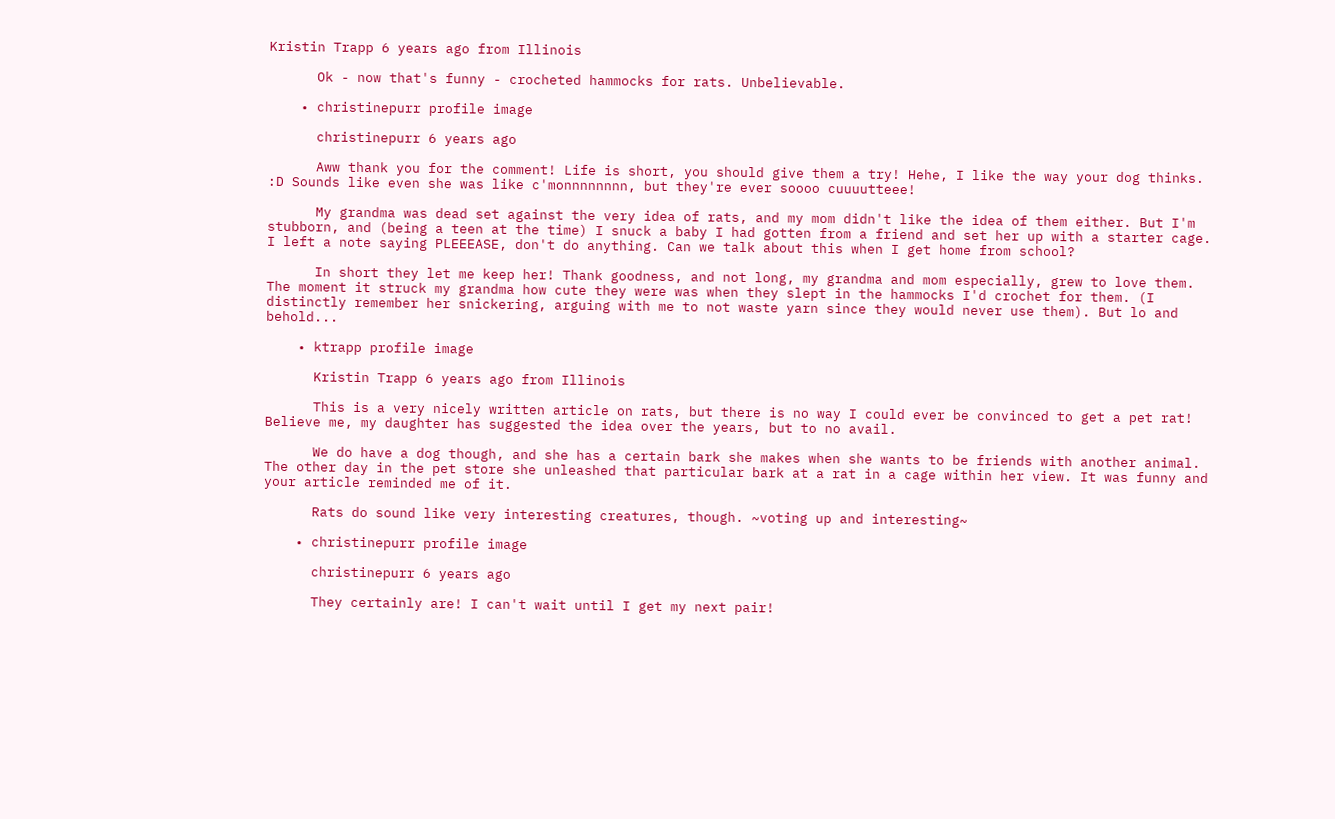Kristin Trapp 6 years ago from Illinois

      Ok - now that's funny - crocheted hammocks for rats. Unbelievable.

    • christinepurr profile image

      christinepurr 6 years ago

      Aww thank you for the comment! Life is short, you should give them a try! Hehe, I like the way your dog thinks. :D Sounds like even she was like c'monnnnnnnn, but they're ever soooo cuuuutteee!

      My grandma was dead set against the very idea of rats, and my mom didn't like the idea of them either. But I'm stubborn, and (being a teen at the time) I snuck a baby I had gotten from a friend and set her up with a starter cage. I left a note saying PLEEEASE, don't do anything. Can we talk about this when I get home from school?

      In short they let me keep her! Thank goodness, and not long, my grandma and mom especially, grew to love them. The moment it struck my grandma how cute they were was when they slept in the hammocks I'd crochet for them. (I distinctly remember her snickering, arguing with me to not waste yarn since they would never use them). But lo and behold...

    • ktrapp profile image

      Kristin Trapp 6 years ago from Illinois

      This is a very nicely written article on rats, but there is no way I could ever be convinced to get a pet rat! Believe me, my daughter has suggested the idea over the years, but to no avail.

      We do have a dog though, and she has a certain bark she makes when she wants to be friends with another animal. The other day in the pet store she unleashed that particular bark at a rat in a cage within her view. It was funny and your article reminded me of it.

      Rats do sound like very interesting creatures, though. ~voting up and interesting~

    • christinepurr profile image

      christinepurr 6 years ago

      They certainly are! I can't wait until I get my next pair!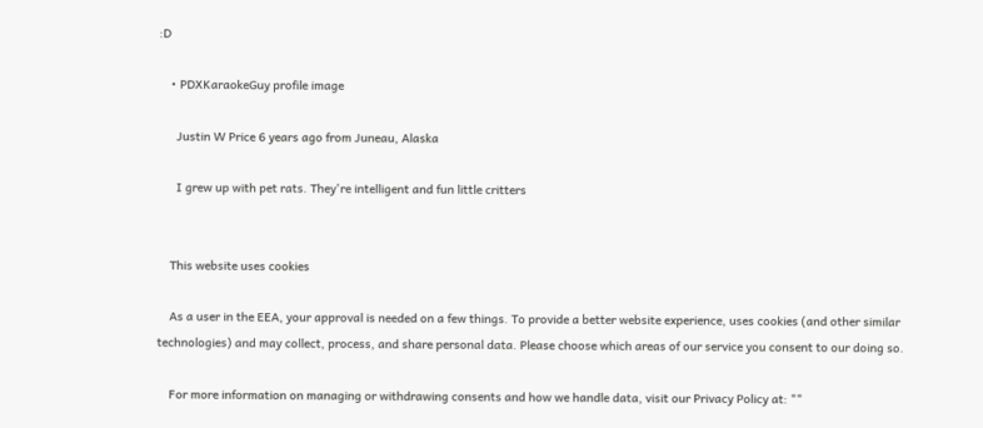:D

    • PDXKaraokeGuy profile image

      Justin W Price 6 years ago from Juneau, Alaska

      I grew up with pet rats. They're intelligent and fun little critters


    This website uses cookies

    As a user in the EEA, your approval is needed on a few things. To provide a better website experience, uses cookies (and other similar technologies) and may collect, process, and share personal data. Please choose which areas of our service you consent to our doing so.

    For more information on managing or withdrawing consents and how we handle data, visit our Privacy Policy at: ""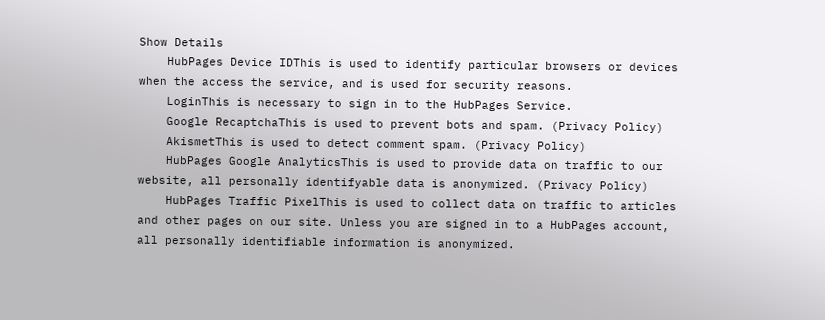Show Details
    HubPages Device IDThis is used to identify particular browsers or devices when the access the service, and is used for security reasons.
    LoginThis is necessary to sign in to the HubPages Service.
    Google RecaptchaThis is used to prevent bots and spam. (Privacy Policy)
    AkismetThis is used to detect comment spam. (Privacy Policy)
    HubPages Google AnalyticsThis is used to provide data on traffic to our website, all personally identifyable data is anonymized. (Privacy Policy)
    HubPages Traffic PixelThis is used to collect data on traffic to articles and other pages on our site. Unless you are signed in to a HubPages account, all personally identifiable information is anonymized.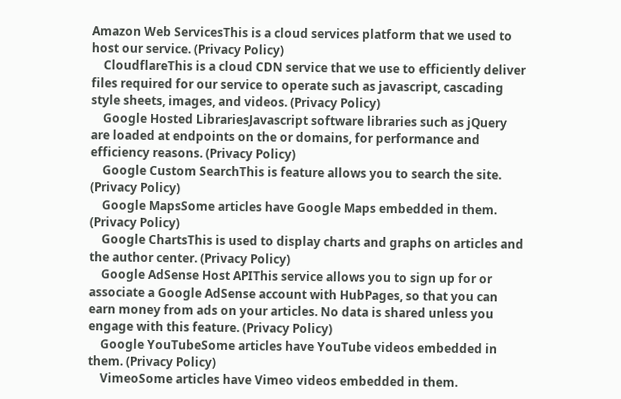Amazon Web ServicesThis is a cloud services platform that we used to host our service. (Privacy Policy)
    CloudflareThis is a cloud CDN service that we use to efficiently deliver files required for our service to operate such as javascript, cascading style sheets, images, and videos. (Privacy Policy)
    Google Hosted LibrariesJavascript software libraries such as jQuery are loaded at endpoints on the or domains, for performance and efficiency reasons. (Privacy Policy)
    Google Custom SearchThis is feature allows you to search the site. (Privacy Policy)
    Google MapsSome articles have Google Maps embedded in them. (Privacy Policy)
    Google ChartsThis is used to display charts and graphs on articles and the author center. (Privacy Policy)
    Google AdSense Host APIThis service allows you to sign up for or associate a Google AdSense account with HubPages, so that you can earn money from ads on your articles. No data is shared unless you engage with this feature. (Privacy Policy)
    Google YouTubeSome articles have YouTube videos embedded in them. (Privacy Policy)
    VimeoSome articles have Vimeo videos embedded in them.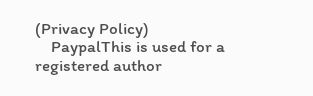(Privacy Policy)
    PaypalThis is used for a registered author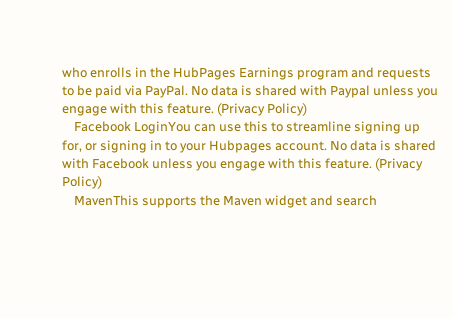who enrolls in the HubPages Earnings program and requests to be paid via PayPal. No data is shared with Paypal unless you engage with this feature. (Privacy Policy)
    Facebook LoginYou can use this to streamline signing up for, or signing in to your Hubpages account. No data is shared with Facebook unless you engage with this feature. (Privacy Policy)
    MavenThis supports the Maven widget and search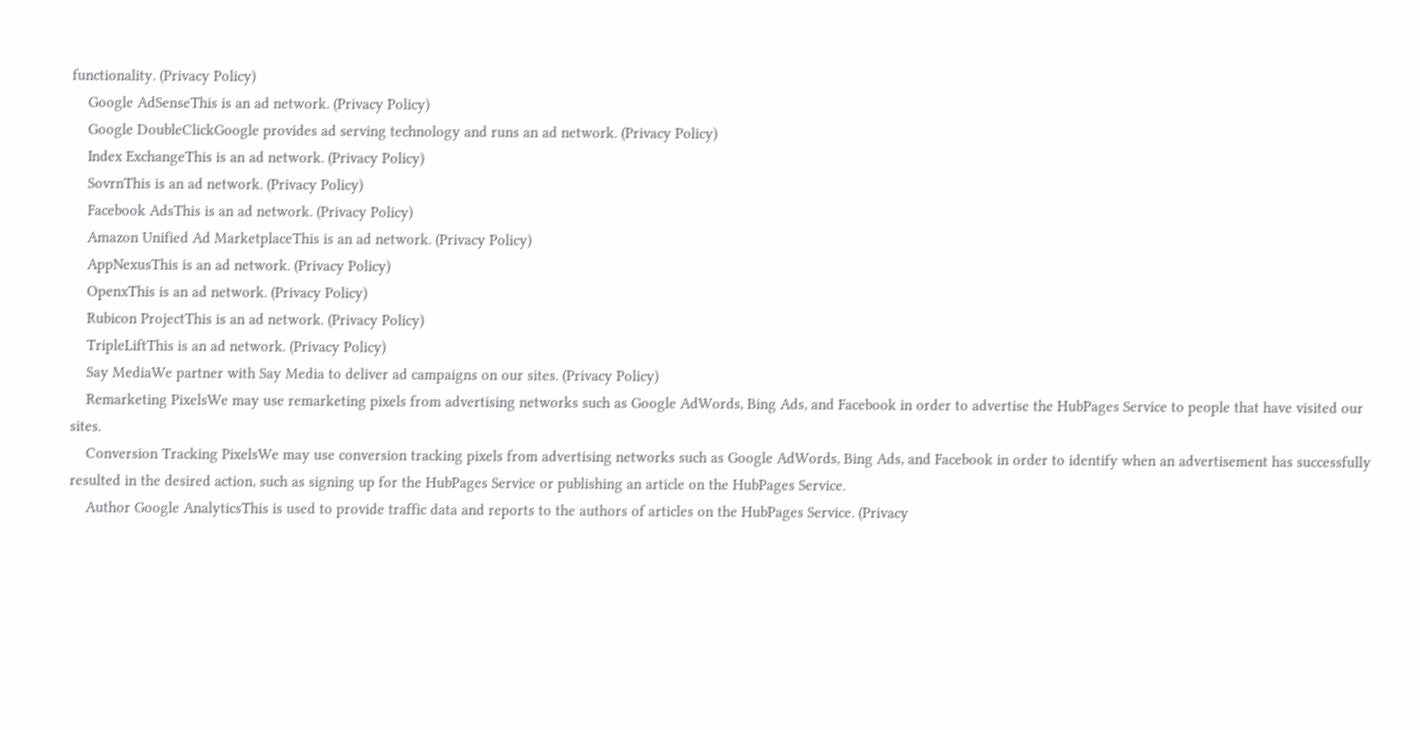functionality. (Privacy Policy)
    Google AdSenseThis is an ad network. (Privacy Policy)
    Google DoubleClickGoogle provides ad serving technology and runs an ad network. (Privacy Policy)
    Index ExchangeThis is an ad network. (Privacy Policy)
    SovrnThis is an ad network. (Privacy Policy)
    Facebook AdsThis is an ad network. (Privacy Policy)
    Amazon Unified Ad MarketplaceThis is an ad network. (Privacy Policy)
    AppNexusThis is an ad network. (Privacy Policy)
    OpenxThis is an ad network. (Privacy Policy)
    Rubicon ProjectThis is an ad network. (Privacy Policy)
    TripleLiftThis is an ad network. (Privacy Policy)
    Say MediaWe partner with Say Media to deliver ad campaigns on our sites. (Privacy Policy)
    Remarketing PixelsWe may use remarketing pixels from advertising networks such as Google AdWords, Bing Ads, and Facebook in order to advertise the HubPages Service to people that have visited our sites.
    Conversion Tracking PixelsWe may use conversion tracking pixels from advertising networks such as Google AdWords, Bing Ads, and Facebook in order to identify when an advertisement has successfully resulted in the desired action, such as signing up for the HubPages Service or publishing an article on the HubPages Service.
    Author Google AnalyticsThis is used to provide traffic data and reports to the authors of articles on the HubPages Service. (Privacy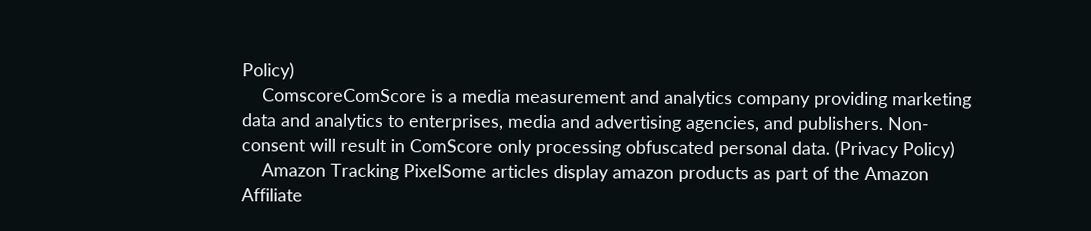Policy)
    ComscoreComScore is a media measurement and analytics company providing marketing data and analytics to enterprises, media and advertising agencies, and publishers. Non-consent will result in ComScore only processing obfuscated personal data. (Privacy Policy)
    Amazon Tracking PixelSome articles display amazon products as part of the Amazon Affiliate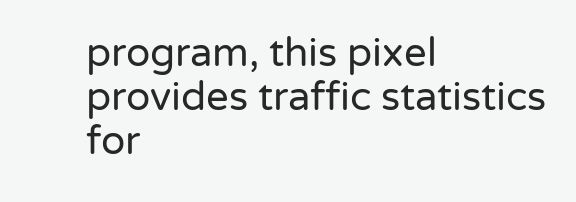program, this pixel provides traffic statistics for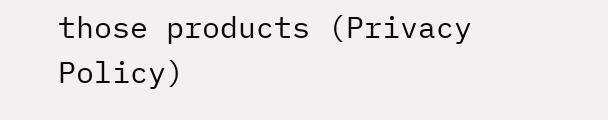those products (Privacy Policy)